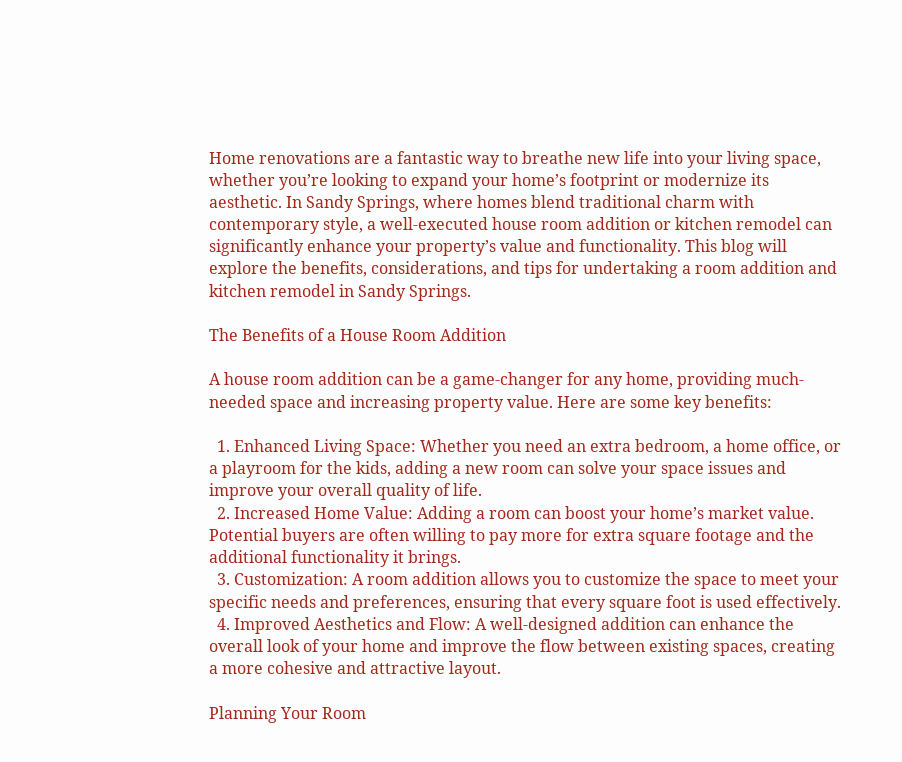Home renovations are a fantastic way to breathe new life into your living space, whether you’re looking to expand your home’s footprint or modernize its aesthetic. In Sandy Springs, where homes blend traditional charm with contemporary style, a well-executed house room addition or kitchen remodel can significantly enhance your property’s value and functionality. This blog will explore the benefits, considerations, and tips for undertaking a room addition and kitchen remodel in Sandy Springs.

The Benefits of a House Room Addition

A house room addition can be a game-changer for any home, providing much-needed space and increasing property value. Here are some key benefits:

  1. Enhanced Living Space: Whether you need an extra bedroom, a home office, or a playroom for the kids, adding a new room can solve your space issues and improve your overall quality of life.
  2. Increased Home Value: Adding a room can boost your home’s market value. Potential buyers are often willing to pay more for extra square footage and the additional functionality it brings.
  3. Customization: A room addition allows you to customize the space to meet your specific needs and preferences, ensuring that every square foot is used effectively.
  4. Improved Aesthetics and Flow: A well-designed addition can enhance the overall look of your home and improve the flow between existing spaces, creating a more cohesive and attractive layout.

Planning Your Room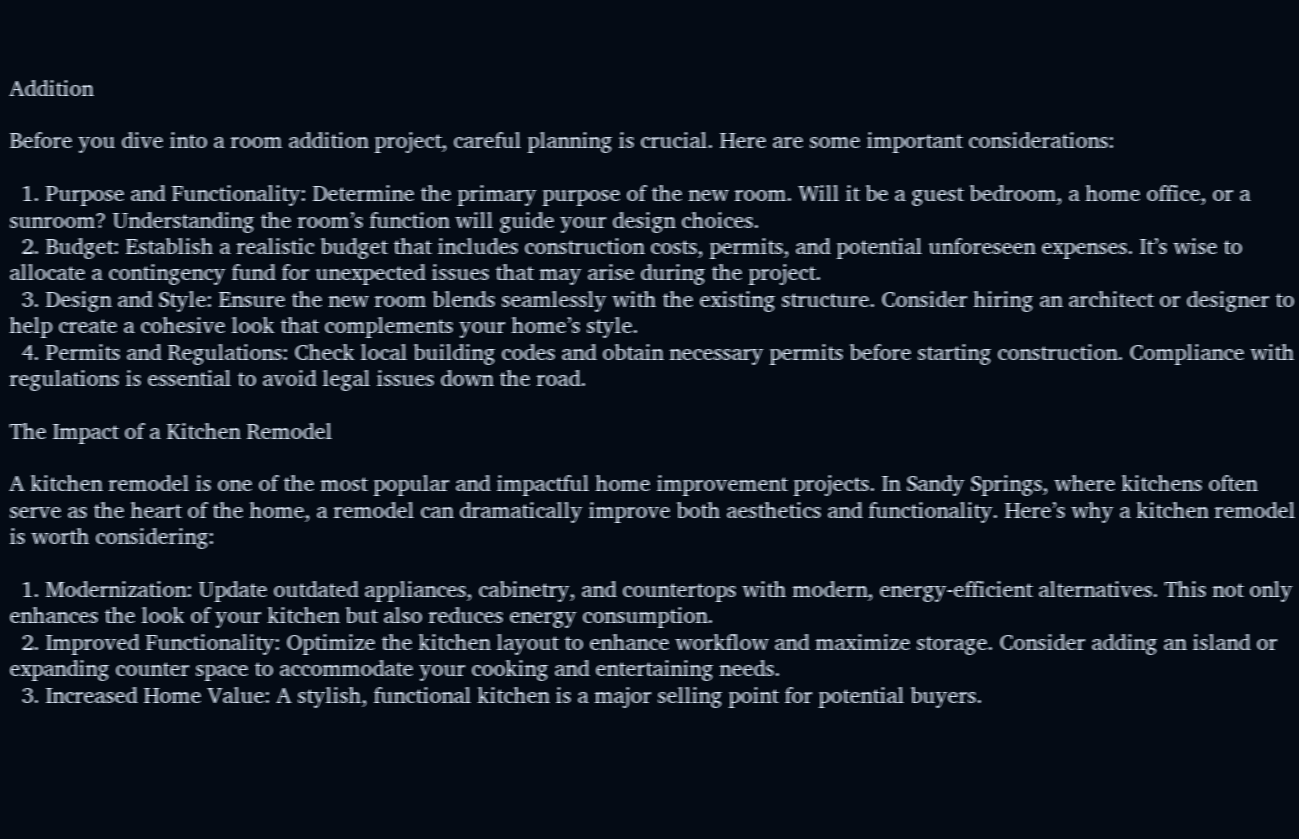Addition

Before you dive into a room addition project, careful planning is crucial. Here are some important considerations:

  1. Purpose and Functionality: Determine the primary purpose of the new room. Will it be a guest bedroom, a home office, or a sunroom? Understanding the room’s function will guide your design choices.
  2. Budget: Establish a realistic budget that includes construction costs, permits, and potential unforeseen expenses. It’s wise to allocate a contingency fund for unexpected issues that may arise during the project.
  3. Design and Style: Ensure the new room blends seamlessly with the existing structure. Consider hiring an architect or designer to help create a cohesive look that complements your home’s style.
  4. Permits and Regulations: Check local building codes and obtain necessary permits before starting construction. Compliance with regulations is essential to avoid legal issues down the road.

The Impact of a Kitchen Remodel

A kitchen remodel is one of the most popular and impactful home improvement projects. In Sandy Springs, where kitchens often serve as the heart of the home, a remodel can dramatically improve both aesthetics and functionality. Here’s why a kitchen remodel is worth considering:

  1. Modernization: Update outdated appliances, cabinetry, and countertops with modern, energy-efficient alternatives. This not only enhances the look of your kitchen but also reduces energy consumption.
  2. Improved Functionality: Optimize the kitchen layout to enhance workflow and maximize storage. Consider adding an island or expanding counter space to accommodate your cooking and entertaining needs.
  3. Increased Home Value: A stylish, functional kitchen is a major selling point for potential buyers.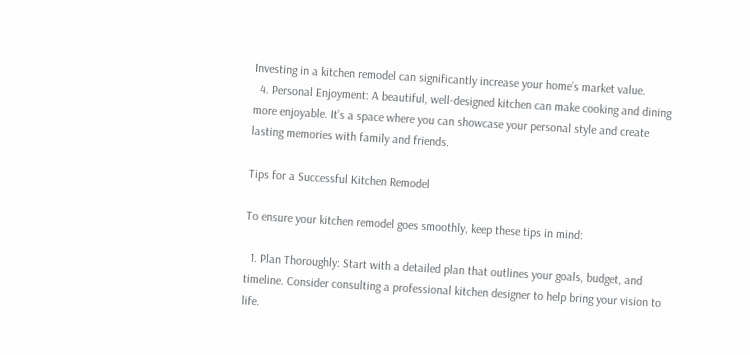Investing in a kitchen remodel can significantly increase your home’s market value.
  4. Personal Enjoyment: A beautiful, well-designed kitchen can make cooking and dining more enjoyable. It’s a space where you can showcase your personal style and create lasting memories with family and friends.

Tips for a Successful Kitchen Remodel

To ensure your kitchen remodel goes smoothly, keep these tips in mind:

  1. Plan Thoroughly: Start with a detailed plan that outlines your goals, budget, and timeline. Consider consulting a professional kitchen designer to help bring your vision to life.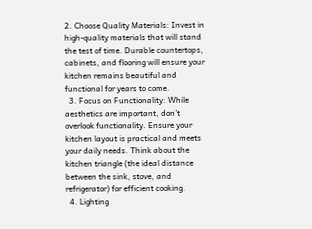2. Choose Quality Materials: Invest in high-quality materials that will stand the test of time. Durable countertops, cabinets, and flooring will ensure your kitchen remains beautiful and functional for years to come.
  3. Focus on Functionality: While aesthetics are important, don’t overlook functionality. Ensure your kitchen layout is practical and meets your daily needs. Think about the kitchen triangle (the ideal distance between the sink, stove, and refrigerator) for efficient cooking.
  4. Lighting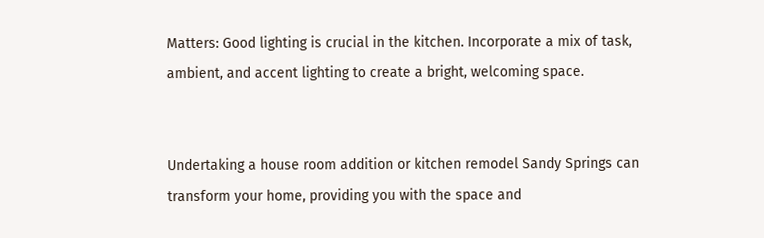Matters: Good lighting is crucial in the kitchen. Incorporate a mix of task, ambient, and accent lighting to create a bright, welcoming space.


Undertaking a house room addition or kitchen remodel Sandy Springs can transform your home, providing you with the space and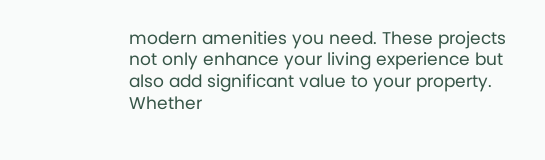modern amenities you need. These projects not only enhance your living experience but also add significant value to your property. Whether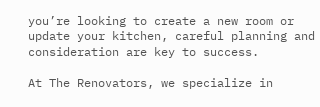you’re looking to create a new room or update your kitchen, careful planning and consideration are key to success.

At The Renovators, we specialize in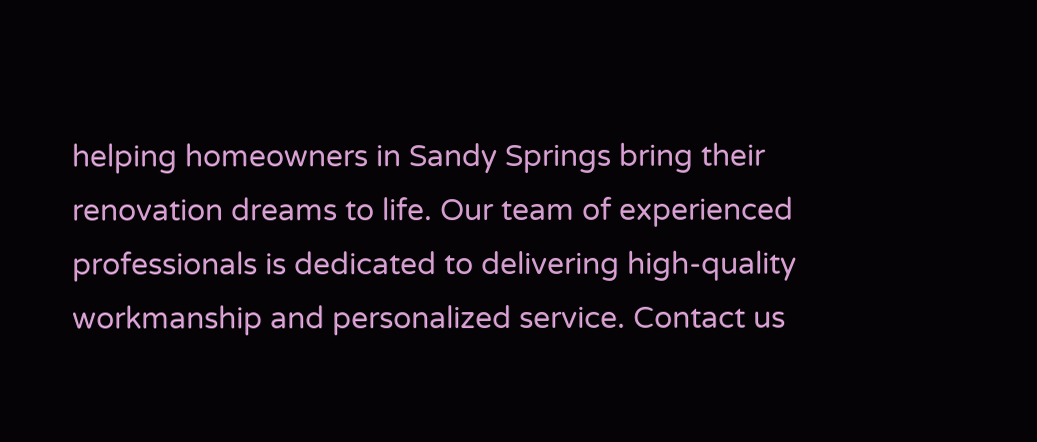helping homeowners in Sandy Springs bring their renovation dreams to life. Our team of experienced professionals is dedicated to delivering high-quality workmanship and personalized service. Contact us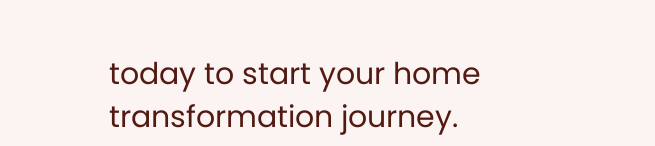today to start your home transformation journey.